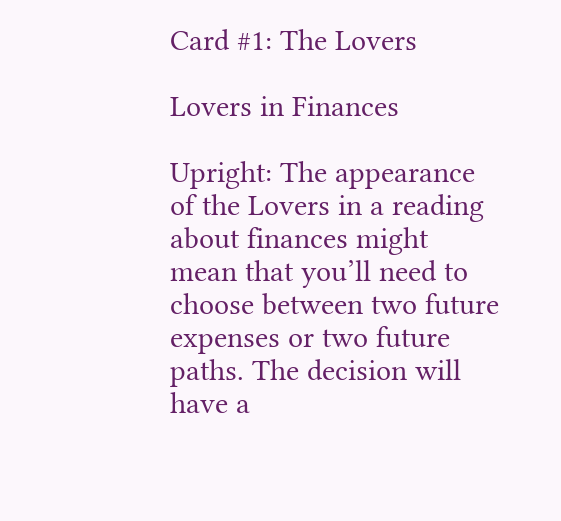Card #1: The Lovers

Lovers in Finances

Upright: The appearance of the Lovers in a reading about finances might mean that you’ll need to choose between two future expenses or two future paths. The decision will have a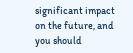significant impact on the future, and you should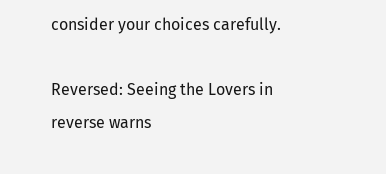consider your choices carefully.

Reversed: Seeing the Lovers in reverse warns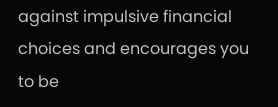against impulsive financial choices and encourages you to be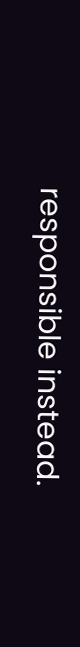responsible instead.